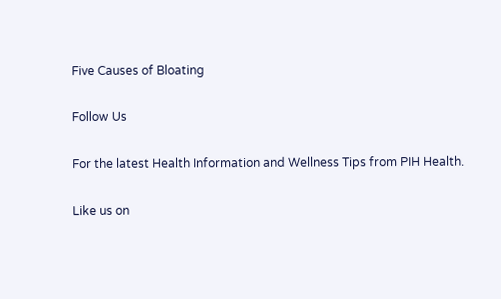Five Causes of Bloating

Follow Us

For the latest Health Information and Wellness Tips from PIH Health.

Like us on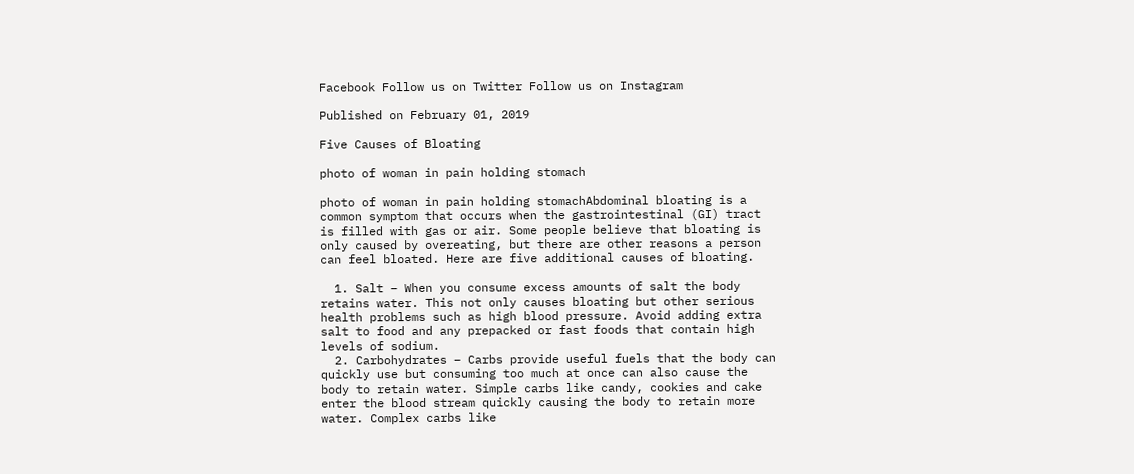Facebook Follow us on Twitter Follow us on Instagram

Published on February 01, 2019

Five Causes of Bloating

photo of woman in pain holding stomach

photo of woman in pain holding stomachAbdominal bloating is a common symptom that occurs when the gastrointestinal (GI) tract is filled with gas or air. Some people believe that bloating is only caused by overeating, but there are other reasons a person can feel bloated. Here are five additional causes of bloating.

  1. Salt – When you consume excess amounts of salt the body retains water. This not only causes bloating but other serious health problems such as high blood pressure. Avoid adding extra salt to food and any prepacked or fast foods that contain high levels of sodium.
  2. Carbohydrates – Carbs provide useful fuels that the body can quickly use but consuming too much at once can also cause the body to retain water. Simple carbs like candy, cookies and cake enter the blood stream quickly causing the body to retain more water. Complex carbs like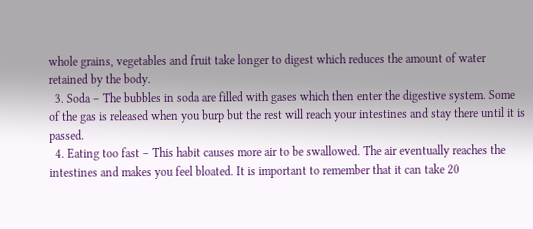whole grains, vegetables and fruit take longer to digest which reduces the amount of water retained by the body.
  3. Soda – The bubbles in soda are filled with gases which then enter the digestive system. Some of the gas is released when you burp but the rest will reach your intestines and stay there until it is passed.
  4. Eating too fast – This habit causes more air to be swallowed. The air eventually reaches the intestines and makes you feel bloated. It is important to remember that it can take 20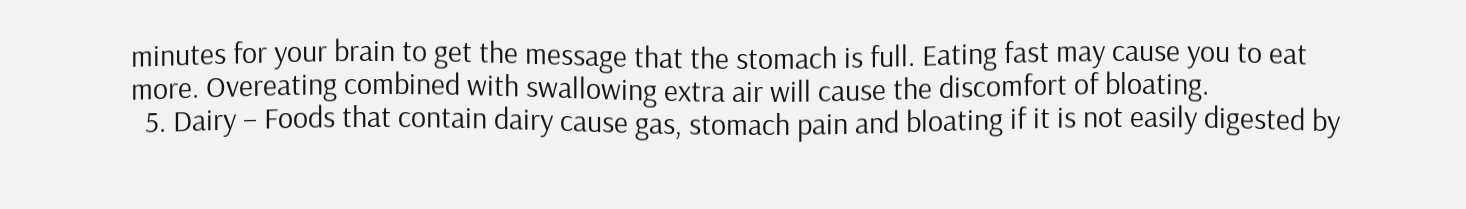minutes for your brain to get the message that the stomach is full. Eating fast may cause you to eat more. Overeating combined with swallowing extra air will cause the discomfort of bloating.
  5. Dairy – Foods that contain dairy cause gas, stomach pain and bloating if it is not easily digested by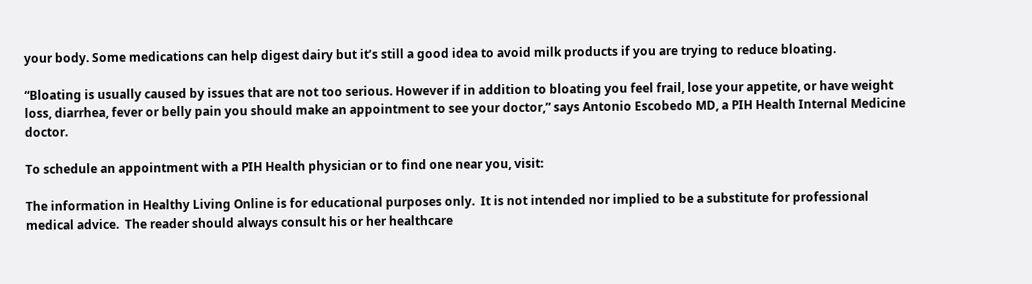your body. Some medications can help digest dairy but it’s still a good idea to avoid milk products if you are trying to reduce bloating.

“Bloating is usually caused by issues that are not too serious. However if in addition to bloating you feel frail, lose your appetite, or have weight loss, diarrhea, fever or belly pain you should make an appointment to see your doctor,” says Antonio Escobedo MD, a PIH Health Internal Medicine doctor.

To schedule an appointment with a PIH Health physician or to find one near you, visit:

The information in Healthy Living Online is for educational purposes only.  It is not intended nor implied to be a substitute for professional medical advice.  The reader should always consult his or her healthcare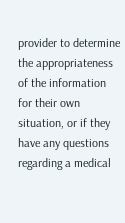provider to determine the appropriateness of the information for their own situation, or if they have any questions regarding a medical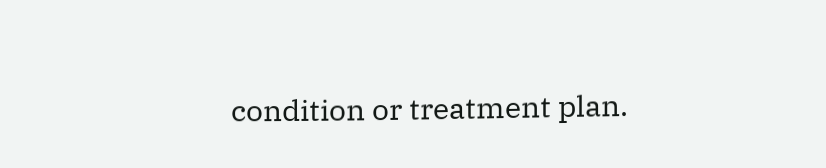condition or treatment plan.